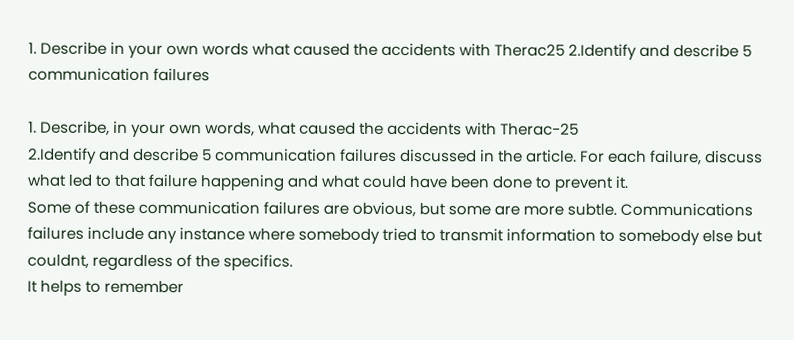1. Describe in your own words what caused the accidents with Therac25 2.Identify and describe 5 communication failures

1. Describe, in your own words, what caused the accidents with Therac-25
2.Identify and describe 5 communication failures discussed in the article. For each failure, discuss what led to that failure happening and what could have been done to prevent it.
Some of these communication failures are obvious, but some are more subtle. Communications failures include any instance where somebody tried to transmit information to somebody else but couldnt, regardless of the specifics.
It helps to remember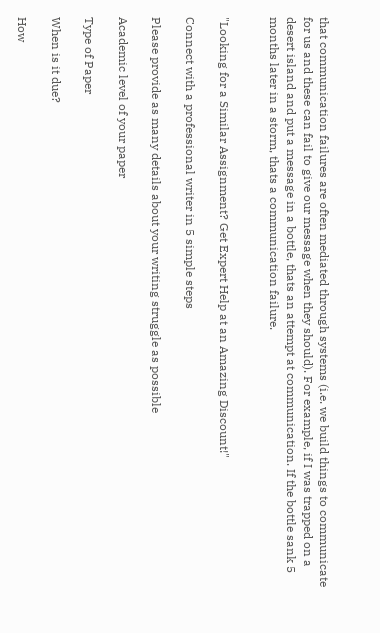that communication failures are often mediated through systems (i.e. we build things to communicate for us and these can fail to give our message when they should). For example, if I was trapped on a desert island and put a message in a bottle, thats an attempt at communication. If the bottle sank 5 months later in a storm, thats a communication failure.


"Looking for a Similar Assignment? Get Expert Help at an Amazing Discount!"

Connect with a professional writer in 5 simple steps

Please provide as many details about your writing struggle as possible

Academic level of your paper

Type of Paper

When is it due?

How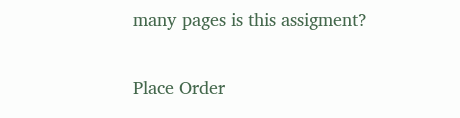many pages is this assigment?

Place Order